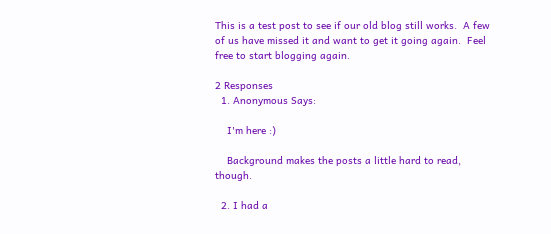This is a test post to see if our old blog still works.  A few of us have missed it and want to get it going again.  Feel free to start blogging again.

2 Responses
  1. Anonymous Says:

    I'm here :)

    Background makes the posts a little hard to read, though.

  2. I had a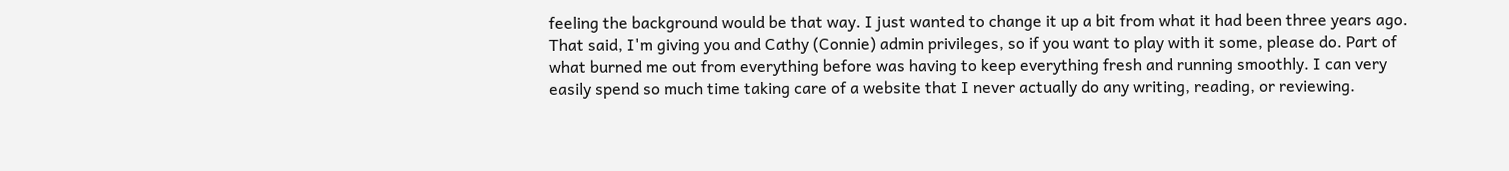feeling the background would be that way. I just wanted to change it up a bit from what it had been three years ago. That said, I'm giving you and Cathy (Connie) admin privileges, so if you want to play with it some, please do. Part of what burned me out from everything before was having to keep everything fresh and running smoothly. I can very easily spend so much time taking care of a website that I never actually do any writing, reading, or reviewing.